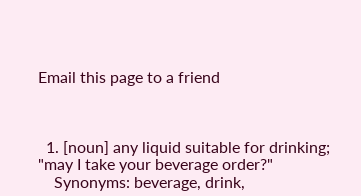Email this page to a friend



  1. [noun] any liquid suitable for drinking; "may I take your beverage order?"
    Synonyms: beverage, drink,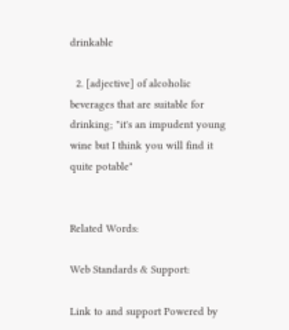drinkable

  2. [adjective] of alcoholic beverages that are suitable for drinking; "it's an impudent young wine but I think you will find it quite potable"


Related Words:

Web Standards & Support:

Link to and support Powered by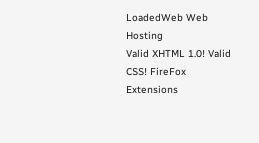LoadedWeb Web Hosting
Valid XHTML 1.0! Valid CSS! FireFox Extensions